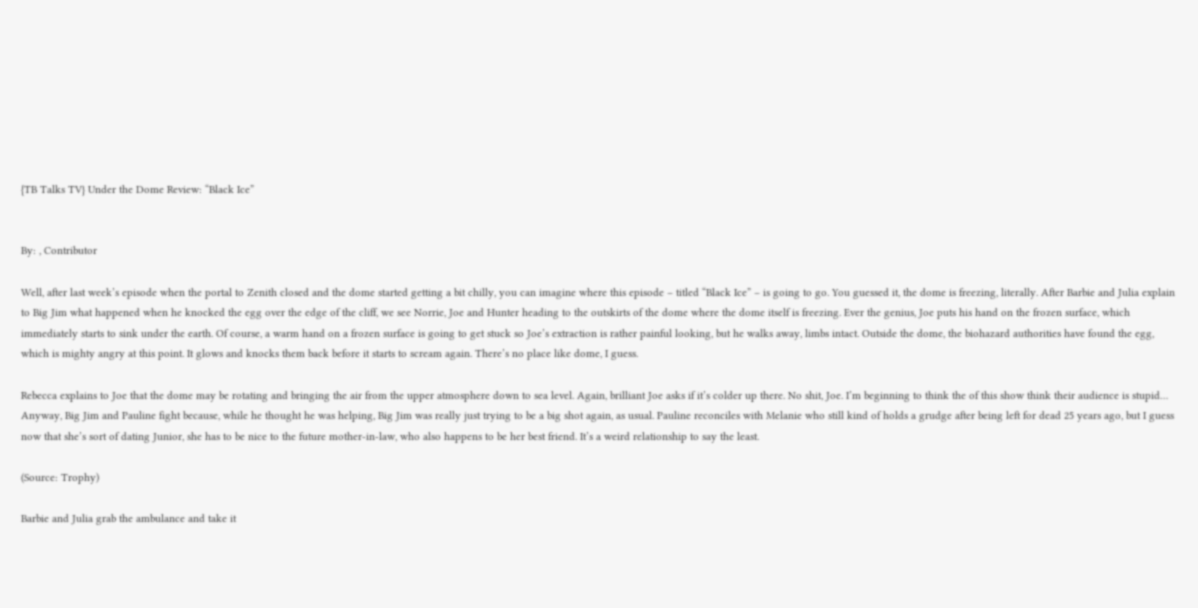{TB Talks TV} Under the Dome Review: “Black Ice”


By: , Contributor

Well, after last week’s episode when the portal to Zenith closed and the dome started getting a bit chilly, you can imagine where this episode – titled “Black Ice” – is going to go. You guessed it, the dome is freezing, literally. After Barbie and Julia explain to Big Jim what happened when he knocked the egg over the edge of the cliff, we see Norrie, Joe and Hunter heading to the outskirts of the dome where the dome itself is freezing. Ever the genius, Joe puts his hand on the frozen surface, which immediately starts to sink under the earth. Of course, a warm hand on a frozen surface is going to get stuck so Joe’s extraction is rather painful looking, but he walks away, limbs intact. Outside the dome, the biohazard authorities have found the egg, which is mighty angry at this point. It glows and knocks them back before it starts to scream again. There’s no place like dome, I guess.

Rebecca explains to Joe that the dome may be rotating and bringing the air from the upper atmosphere down to sea level. Again, brilliant Joe asks if it’s colder up there. No shit, Joe. I’m beginning to think the of this show think their audience is stupid… Anyway, Big Jim and Pauline fight because, while he thought he was helping, Big Jim was really just trying to be a big shot again, as usual. Pauline reconciles with Melanie who still kind of holds a grudge after being left for dead 25 years ago, but I guess now that she’s sort of dating Junior, she has to be nice to the future mother-in-law, who also happens to be her best friend. It’s a weird relationship to say the least.

(Source: Trophy)

Barbie and Julia grab the ambulance and take it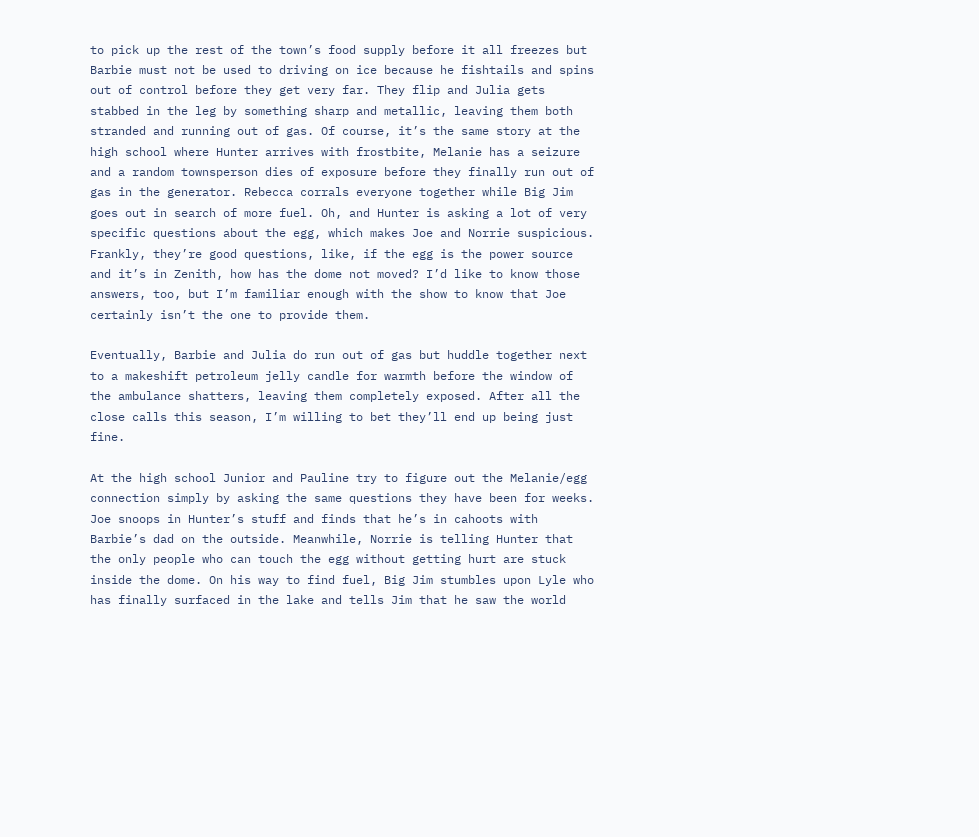to pick up the rest of the town’s food supply before it all freezes but Barbie must not be used to driving on ice because he fishtails and spins out of control before they get very far. They flip and Julia gets stabbed in the leg by something sharp and metallic, leaving them both stranded and running out of gas. Of course, it’s the same story at the high school where Hunter arrives with frostbite, Melanie has a seizure and a random townsperson dies of exposure before they finally run out of gas in the generator. Rebecca corrals everyone together while Big Jim goes out in search of more fuel. Oh, and Hunter is asking a lot of very specific questions about the egg, which makes Joe and Norrie suspicious. Frankly, they’re good questions, like, if the egg is the power source and it’s in Zenith, how has the dome not moved? I’d like to know those answers, too, but I’m familiar enough with the show to know that Joe certainly isn’t the one to provide them.

Eventually, Barbie and Julia do run out of gas but huddle together next to a makeshift petroleum jelly candle for warmth before the window of the ambulance shatters, leaving them completely exposed. After all the close calls this season, I’m willing to bet they’ll end up being just fine.

At the high school Junior and Pauline try to figure out the Melanie/egg connection simply by asking the same questions they have been for weeks. Joe snoops in Hunter’s stuff and finds that he’s in cahoots with Barbie’s dad on the outside. Meanwhile, Norrie is telling Hunter that the only people who can touch the egg without getting hurt are stuck inside the dome. On his way to find fuel, Big Jim stumbles upon Lyle who has finally surfaced in the lake and tells Jim that he saw the world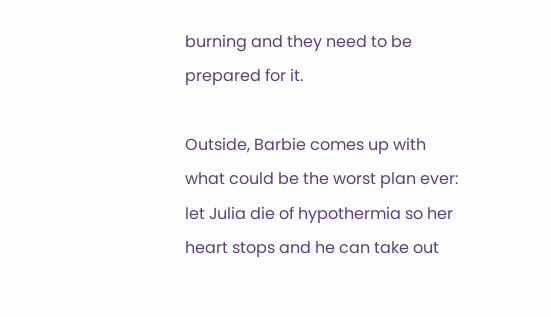burning and they need to be prepared for it.

Outside, Barbie comes up with what could be the worst plan ever: let Julia die of hypothermia so her heart stops and he can take out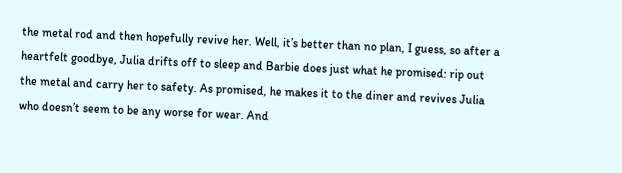the metal rod and then hopefully revive her. Well, it’s better than no plan, I guess, so after a heartfelt goodbye, Julia drifts off to sleep and Barbie does just what he promised: rip out the metal and carry her to safety. As promised, he makes it to the diner and revives Julia who doesn’t seem to be any worse for wear. And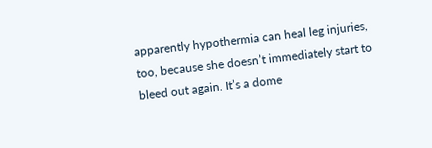apparently hypothermia can heal leg injuries, too, because she doesn’t immediately start to bleed out again. It’s a dome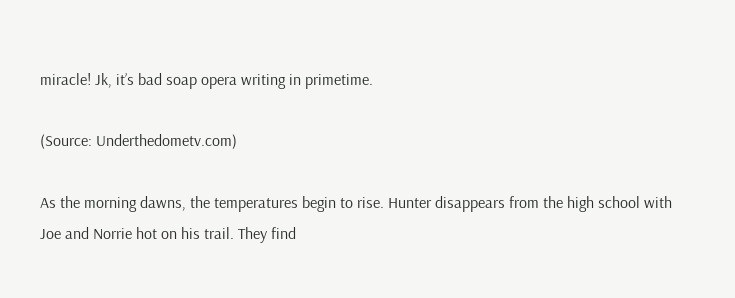miracle! Jk, it’s bad soap opera writing in primetime.

(Source: Underthedometv.com)

As the morning dawns, the temperatures begin to rise. Hunter disappears from the high school with Joe and Norrie hot on his trail. They find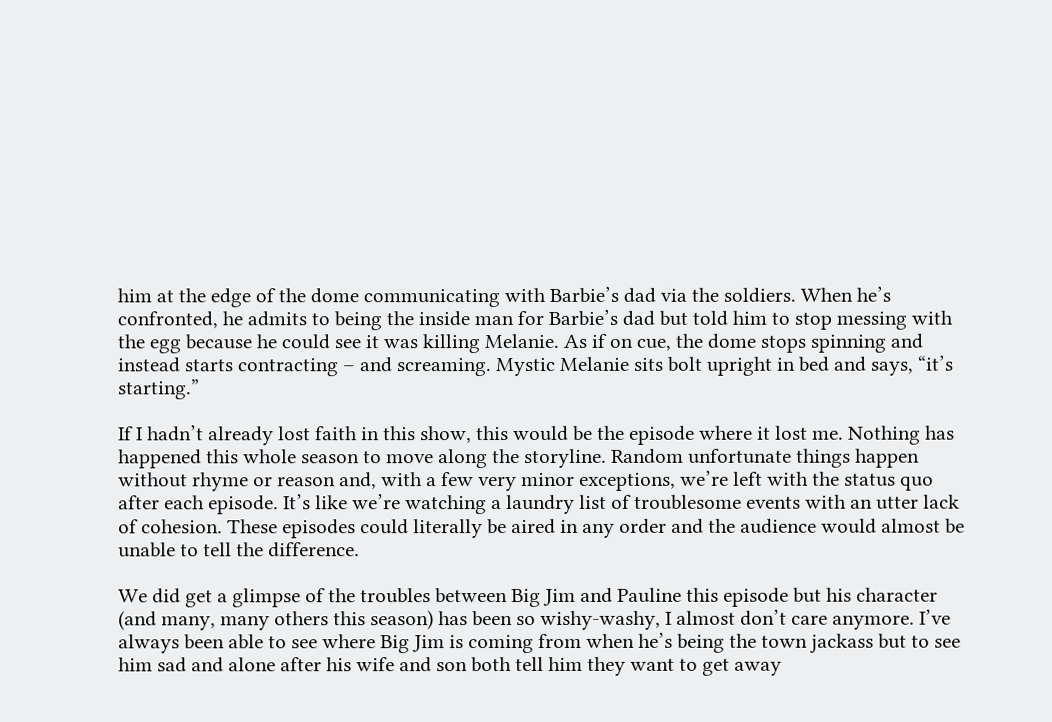him at the edge of the dome communicating with Barbie’s dad via the soldiers. When he’s confronted, he admits to being the inside man for Barbie’s dad but told him to stop messing with the egg because he could see it was killing Melanie. As if on cue, the dome stops spinning and instead starts contracting – and screaming. Mystic Melanie sits bolt upright in bed and says, “it’s starting.”

If I hadn’t already lost faith in this show, this would be the episode where it lost me. Nothing has happened this whole season to move along the storyline. Random unfortunate things happen without rhyme or reason and, with a few very minor exceptions, we’re left with the status quo after each episode. It’s like we’re watching a laundry list of troublesome events with an utter lack of cohesion. These episodes could literally be aired in any order and the audience would almost be unable to tell the difference.

We did get a glimpse of the troubles between Big Jim and Pauline this episode but his character (and many, many others this season) has been so wishy-washy, I almost don’t care anymore. I’ve always been able to see where Big Jim is coming from when he’s being the town jackass but to see him sad and alone after his wife and son both tell him they want to get away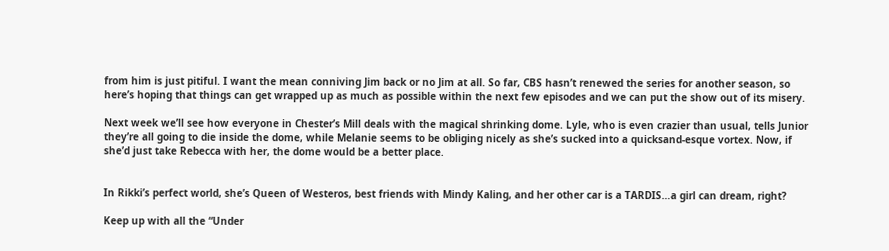from him is just pitiful. I want the mean conniving Jim back or no Jim at all. So far, CBS hasn’t renewed the series for another season, so here’s hoping that things can get wrapped up as much as possible within the next few episodes and we can put the show out of its misery.

Next week we’ll see how everyone in Chester’s Mill deals with the magical shrinking dome. Lyle, who is even crazier than usual, tells Junior they’re all going to die inside the dome, while Melanie seems to be obliging nicely as she’s sucked into a quicksand-esque vortex. Now, if she’d just take Rebecca with her, the dome would be a better place.


In Rikki’s perfect world, she’s Queen of Westeros, best friends with Mindy Kaling, and her other car is a TARDIS…a girl can dream, right?

Keep up with all the “Under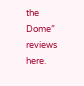the Dome” reviews here.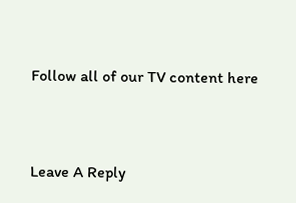Follow all of our TV content here


Leave A Reply